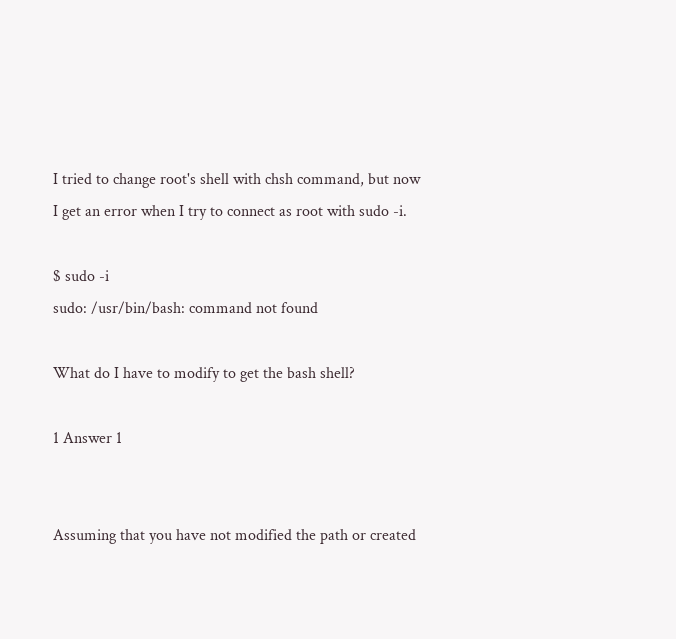I tried to change root's shell with chsh command, but now I get an error when I try to connect as root with sudo -i.

$ sudo -i
sudo: /usr/bin/bash: command not found

What do I have to modify to get the bash shell?

1 Answer 1


Assuming that you have not modified the path or created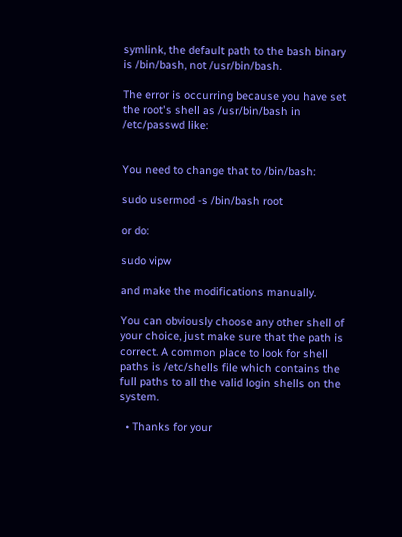symlink, the default path to the bash binary is /bin/bash, not /usr/bin/bash.

The error is occurring because you have set the root's shell as /usr/bin/bash in /etc/passwd like:


You need to change that to /bin/bash:

sudo usermod -s /bin/bash root

or do:

sudo vipw

and make the modifications manually.

You can obviously choose any other shell of your choice, just make sure that the path is correct. A common place to look for shell paths is /etc/shells file which contains the full paths to all the valid login shells on the system.

  • Thanks for your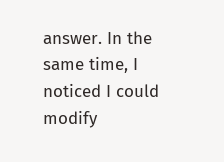answer. In the same time, I noticed I could modify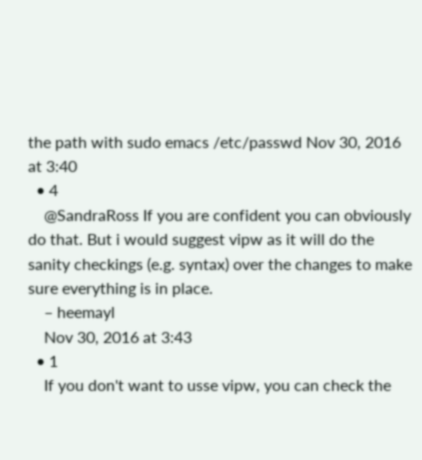the path with sudo emacs /etc/passwd Nov 30, 2016 at 3:40
  • 4
    @SandraRoss If you are confident you can obviously do that. But i would suggest vipw as it will do the sanity checkings (e.g. syntax) over the changes to make sure everything is in place.
    – heemayl
    Nov 30, 2016 at 3:43
  • 1
    If you don't want to usse vipw, you can check the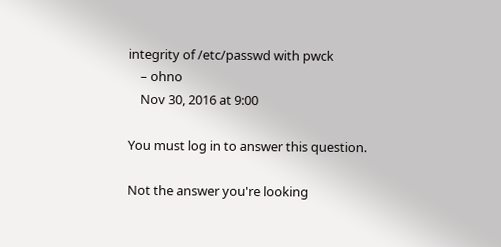integrity of /etc/passwd with pwck
    – ohno
    Nov 30, 2016 at 9:00

You must log in to answer this question.

Not the answer you're looking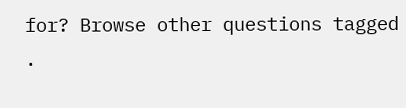for? Browse other questions tagged .